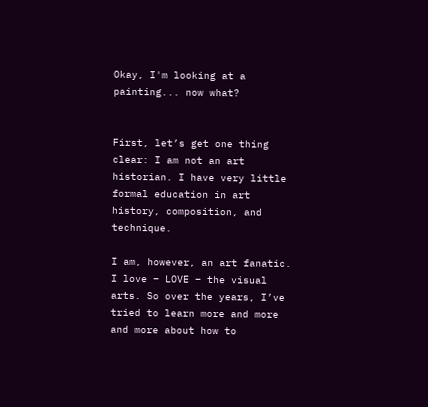Okay, I'm looking at a painting... now what?


First, let’s get one thing clear: I am not an art historian. I have very little formal education in art history, composition, and technique.

I am, however, an art fanatic. I love – LOVE – the visual arts. So over the years, I’ve tried to learn more and more and more about how to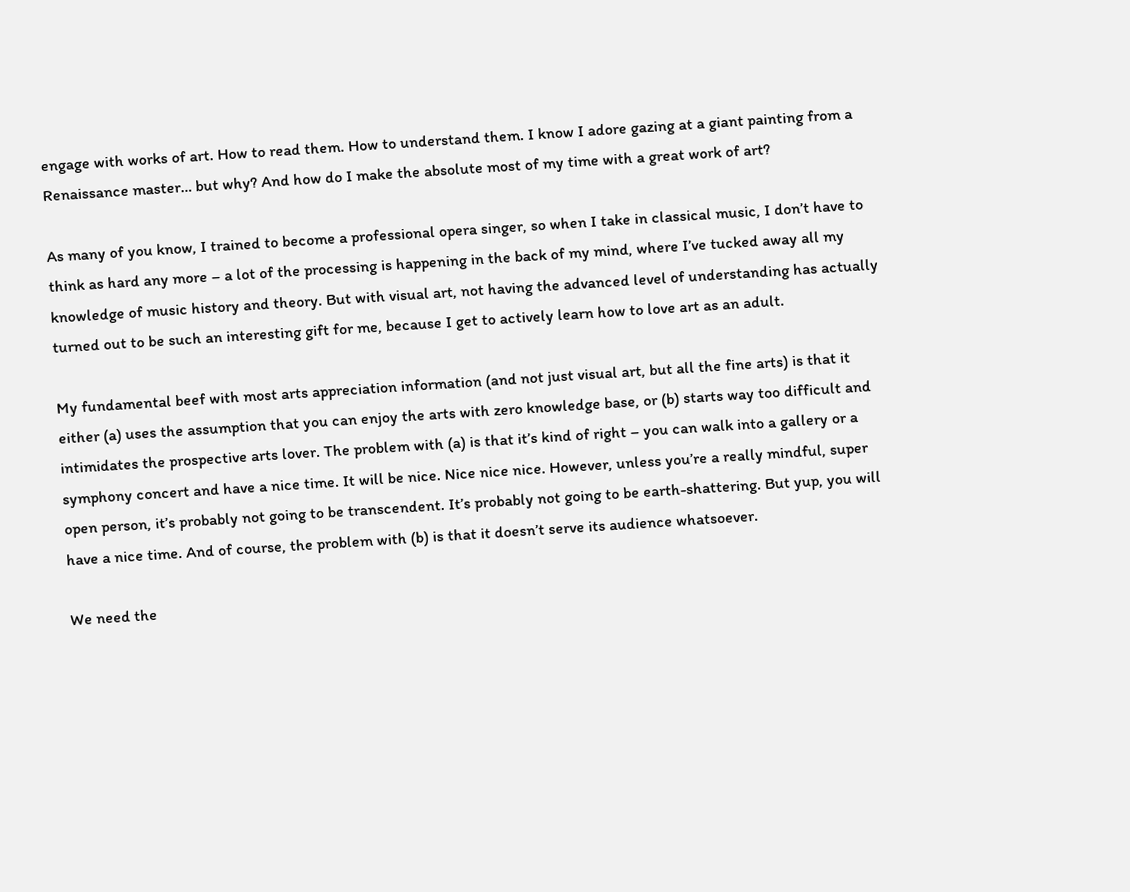engage with works of art. How to read them. How to understand them. I know I adore gazing at a giant painting from a Renaissance master… but why? And how do I make the absolute most of my time with a great work of art?

As many of you know, I trained to become a professional opera singer, so when I take in classical music, I don’t have to think as hard any more – a lot of the processing is happening in the back of my mind, where I’ve tucked away all my knowledge of music history and theory. But with visual art, not having the advanced level of understanding has actually turned out to be such an interesting gift for me, because I get to actively learn how to love art as an adult.

My fundamental beef with most arts appreciation information (and not just visual art, but all the fine arts) is that it either (a) uses the assumption that you can enjoy the arts with zero knowledge base, or (b) starts way too difficult and intimidates the prospective arts lover. The problem with (a) is that it’s kind of right – you can walk into a gallery or a symphony concert and have a nice time. It will be nice. Nice nice nice. However, unless you’re a really mindful, super open person, it’s probably not going to be transcendent. It’s probably not going to be earth-shattering. But yup, you will have a nice time. And of course, the problem with (b) is that it doesn’t serve its audience whatsoever.

We need the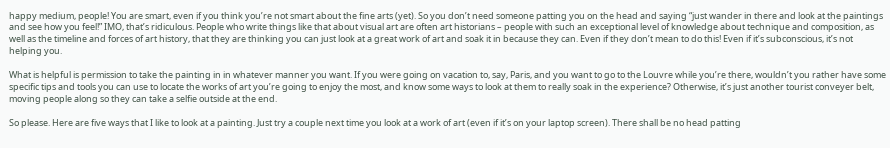happy medium, people! You are smart, even if you think you’re not smart about the fine arts (yet). So you don’t need someone patting you on the head and saying “just wander in there and look at the paintings and see how you feel!” IMO, that’s ridiculous. People who write things like that about visual art are often art historians – people with such an exceptional level of knowledge about technique and composition, as well as the timeline and forces of art history, that they are thinking you can just look at a great work of art and soak it in because they can. Even if they don’t mean to do this! Even if it’s subconscious, it’s not helping you.

What is helpful is permission to take the painting in in whatever manner you want. If you were going on vacation to, say, Paris, and you want to go to the Louvre while you’re there, wouldn’t you rather have some specific tips and tools you can use to locate the works of art you’re going to enjoy the most, and know some ways to look at them to really soak in the experience? Otherwise, it’s just another tourist conveyer belt, moving people along so they can take a selfie outside at the end.

So please. Here are five ways that I like to look at a painting. Just try a couple next time you look at a work of art (even if it’s on your laptop screen). There shall be no head patting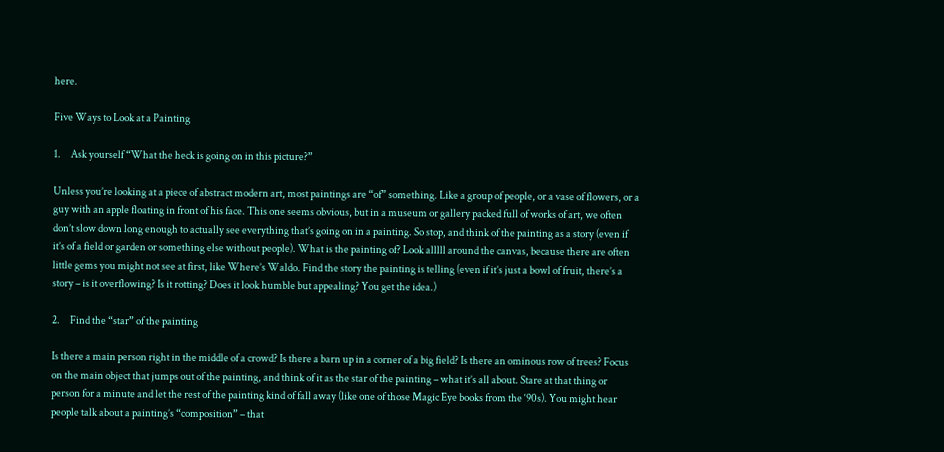here.

Five Ways to Look at a Painting

1.     Ask yourself “What the heck is going on in this picture?”

Unless you’re looking at a piece of abstract modern art, most paintings are “of” something. Like a group of people, or a vase of flowers, or a guy with an apple floating in front of his face. This one seems obvious, but in a museum or gallery packed full of works of art, we often don’t slow down long enough to actually see everything that’s going on in a painting. So stop, and think of the painting as a story (even if it’s of a field or garden or something else without people). What is the painting of? Look alllll around the canvas, because there are often little gems you might not see at first, like Where’s Waldo. Find the story the painting is telling (even if it’s just a bowl of fruit, there’s a story – is it overflowing? Is it rotting? Does it look humble but appealing? You get the idea.)

2.     Find the “star” of the painting

Is there a main person right in the middle of a crowd? Is there a barn up in a corner of a big field? Is there an ominous row of trees? Focus on the main object that jumps out of the painting, and think of it as the star of the painting – what it’s all about. Stare at that thing or person for a minute and let the rest of the painting kind of fall away (like one of those Magic Eye books from the ‘90s). You might hear people talk about a painting’s “composition” – that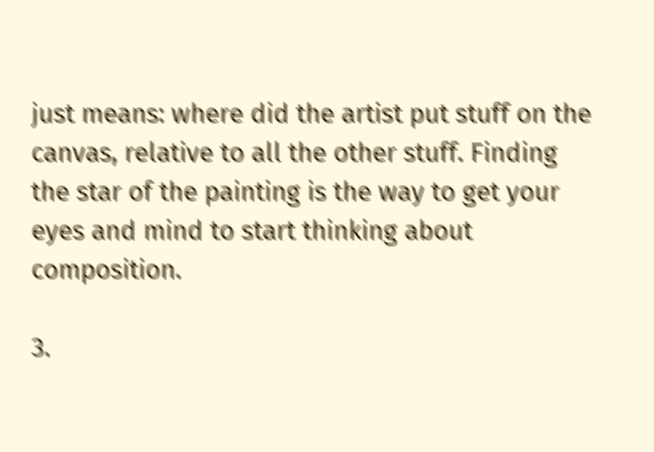just means: where did the artist put stuff on the canvas, relative to all the other stuff. Finding the star of the painting is the way to get your eyes and mind to start thinking about composition.

3.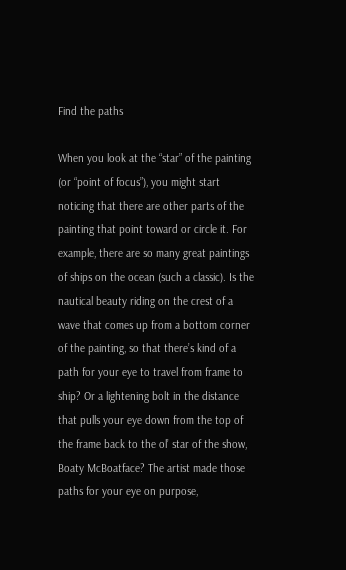Find the paths

When you look at the “star” of the painting (or “point of focus”), you might start noticing that there are other parts of the painting that point toward or circle it. For example, there are so many great paintings of ships on the ocean (such a classic). Is the nautical beauty riding on the crest of a wave that comes up from a bottom corner of the painting, so that there’s kind of a path for your eye to travel from frame to ship? Or a lightening bolt in the distance that pulls your eye down from the top of the frame back to the ol’ star of the show, Boaty McBoatface? The artist made those paths for your eye on purpose,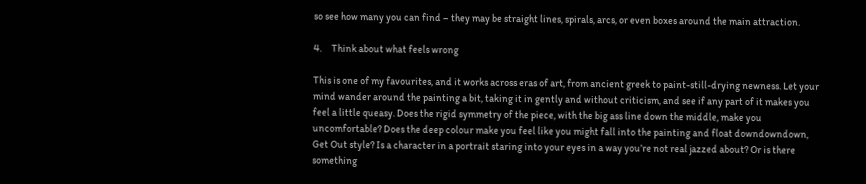so see how many you can find – they may be straight lines, spirals, arcs, or even boxes around the main attraction.

4.     Think about what feels wrong

This is one of my favourites, and it works across eras of art, from ancient greek to paint-still-drying newness. Let your mind wander around the painting a bit, taking it in gently and without criticism, and see if any part of it makes you feel a little queasy. Does the rigid symmetry of the piece, with the big ass line down the middle, make you uncomfortable? Does the deep colour make you feel like you might fall into the painting and float downdowndown, Get Out style? Is a character in a portrait staring into your eyes in a way you’re not real jazzed about? Or is there something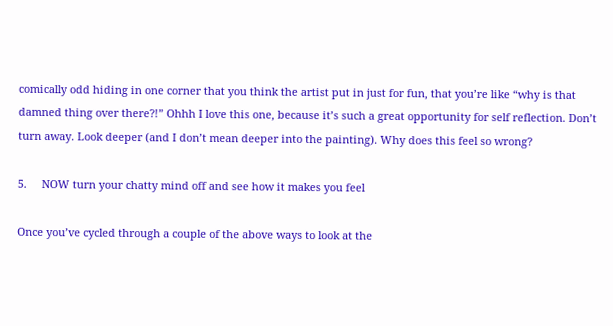comically odd hiding in one corner that you think the artist put in just for fun, that you’re like “why is that damned thing over there?!” Ohhh I love this one, because it’s such a great opportunity for self reflection. Don’t turn away. Look deeper (and I don’t mean deeper into the painting). Why does this feel so wrong?

5.     NOW turn your chatty mind off and see how it makes you feel

Once you’ve cycled through a couple of the above ways to look at the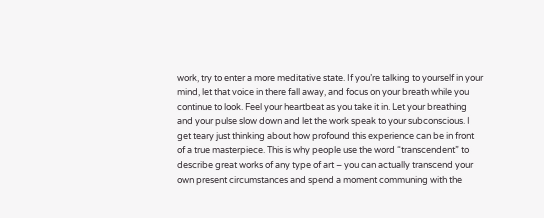work, try to enter a more meditative state. If you’re talking to yourself in your mind, let that voice in there fall away, and focus on your breath while you continue to look. Feel your heartbeat as you take it in. Let your breathing and your pulse slow down and let the work speak to your subconscious. I get teary just thinking about how profound this experience can be in front of a true masterpiece. This is why people use the word “transcendent” to describe great works of any type of art – you can actually transcend your own present circumstances and spend a moment communing with the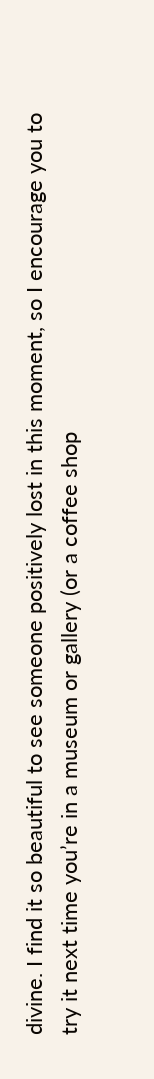divine. I find it so beautiful to see someone positively lost in this moment, so I encourage you to try it next time you’re in a museum or gallery (or a coffee shop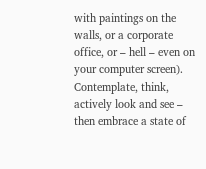with paintings on the walls, or a corporate office, or – hell – even on your computer screen). Contemplate, think, actively look and see – then embrace a state of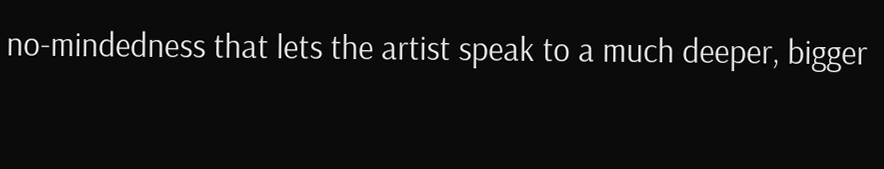no-mindedness that lets the artist speak to a much deeper, bigger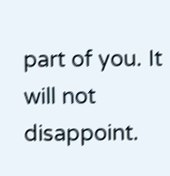part of you. It will not disappoint.